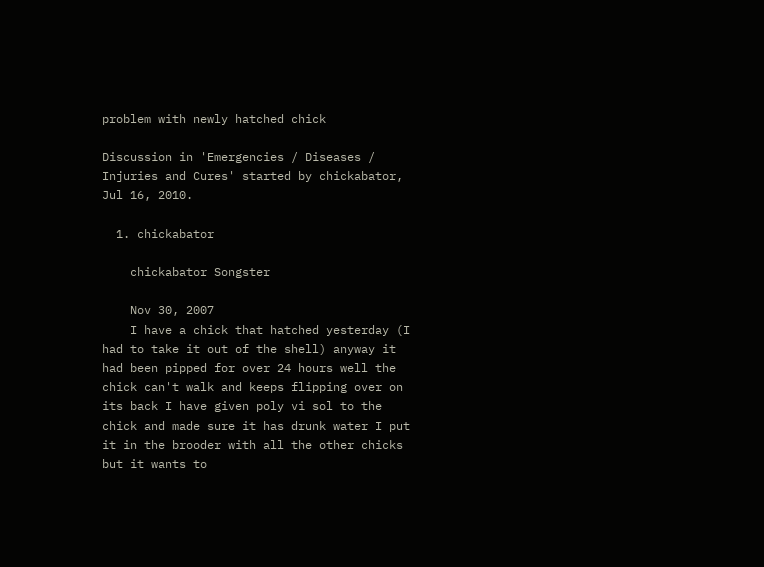problem with newly hatched chick

Discussion in 'Emergencies / Diseases / Injuries and Cures' started by chickabator, Jul 16, 2010.

  1. chickabator

    chickabator Songster

    Nov 30, 2007
    I have a chick that hatched yesterday (I had to take it out of the shell) anyway it had been pipped for over 24 hours well the chick can't walk and keeps flipping over on its back I have given poly vi sol to the chick and made sure it has drunk water I put it in the brooder with all the other chicks but it wants to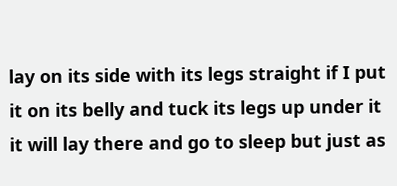lay on its side with its legs straight if I put it on its belly and tuck its legs up under it it will lay there and go to sleep but just as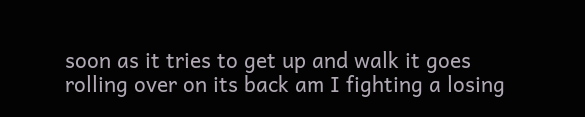soon as it tries to get up and walk it goes rolling over on its back am I fighting a losing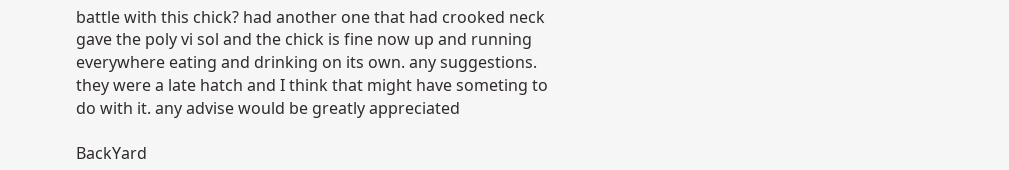battle with this chick? had another one that had crooked neck gave the poly vi sol and the chick is fine now up and running everywhere eating and drinking on its own. any suggestions. they were a late hatch and I think that might have someting to do with it. any advise would be greatly appreciated

BackYard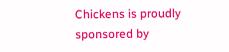Chickens is proudly sponsored by